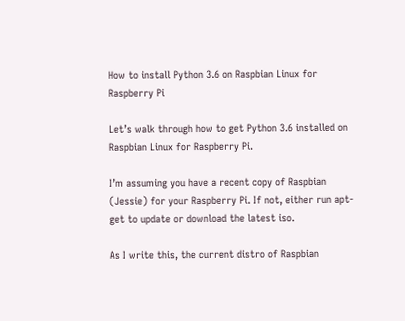How to install Python 3.6 on Raspbian Linux for Raspberry Pi

Let’s walk through how to get Python 3.6 installed on Raspbian Linux for Raspberry Pi.

I’m assuming you have a recent copy of Raspbian (Jessie) for your Raspberry Pi. If not, either run apt-get to update or download the latest iso.

As I write this, the current distro of Raspbian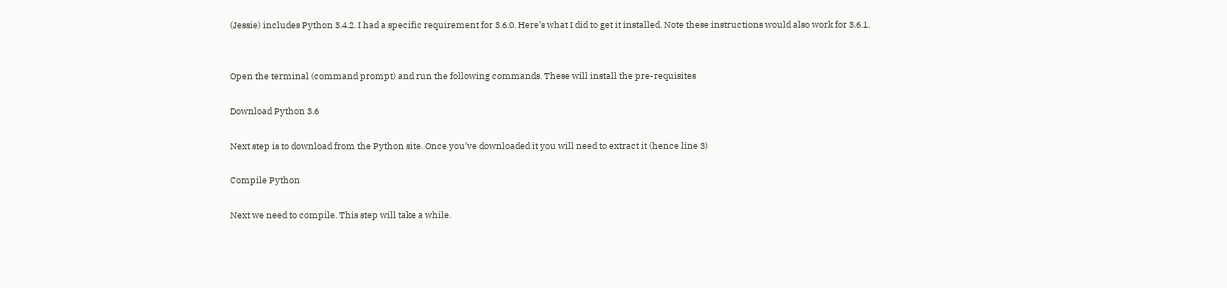(Jessie) includes Python 3.4.2. I had a specific requirement for 3.6.0. Here’s what I did to get it installed. Note these instructions would also work for 3.6.1.


Open the terminal (command prompt) and run the following commands. These will install the pre-requisites

Download Python 3.6

Next step is to download from the Python site. Once you’ve downloaded it you will need to extract it (hence line 3)

Compile Python

Next we need to compile. This step will take a while.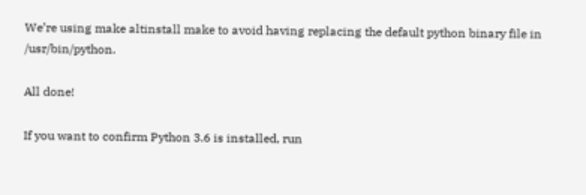We’re using make altinstall make to avoid having replacing the default python binary file in /usr/bin/python.

All done!

If you want to confirm Python 3.6 is installed, run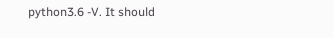python3.6 -V. It should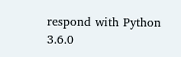respond with Python 3.6.0